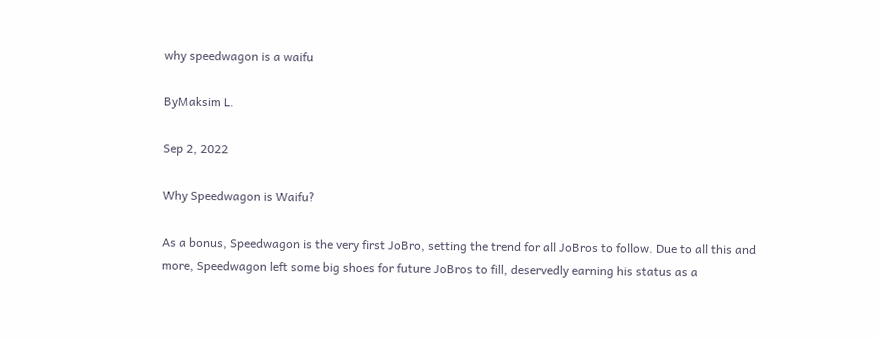why speedwagon is a waifu

ByMaksim L.

Sep 2, 2022

Why Speedwagon is Waifu?

As a bonus, Speedwagon is the very first JoBro, setting the trend for all JoBros to follow. Due to all this and more, Speedwagon left some big shoes for future JoBros to fill, deservedly earning his status as a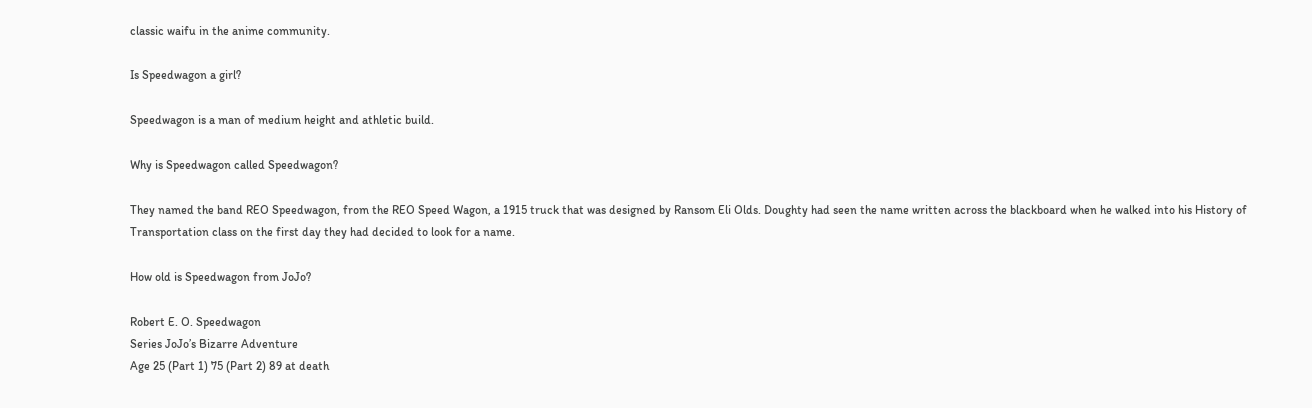classic waifu in the anime community.

Is Speedwagon a girl?

Speedwagon is a man of medium height and athletic build.

Why is Speedwagon called Speedwagon?

They named the band REO Speedwagon, from the REO Speed Wagon, a 1915 truck that was designed by Ransom Eli Olds. Doughty had seen the name written across the blackboard when he walked into his History of Transportation class on the first day they had decided to look for a name.

How old is Speedwagon from JoJo?

Robert E. O. Speedwagon
Series JoJo’s Bizarre Adventure
Age 25 (Part 1) 75 (Part 2) 89 at death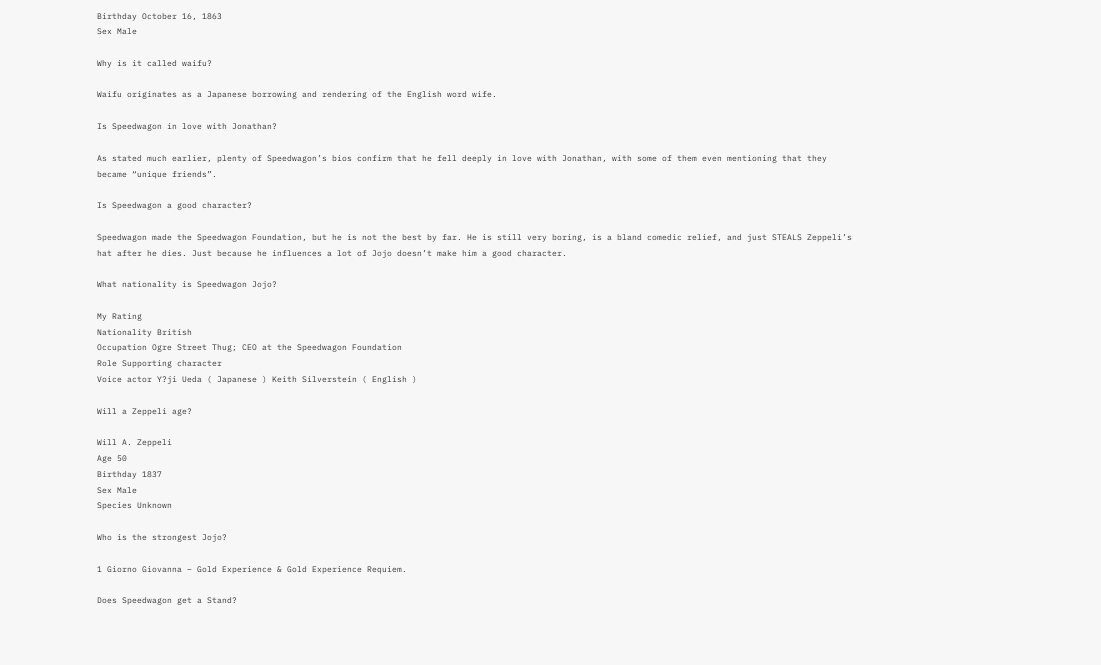Birthday October 16, 1863
Sex Male

Why is it called waifu?

Waifu originates as a Japanese borrowing and rendering of the English word wife.

Is Speedwagon in love with Jonathan?

As stated much earlier, plenty of Speedwagon’s bios confirm that he fell deeply in love with Jonathan, with some of them even mentioning that they became “unique friends”.

Is Speedwagon a good character?

Speedwagon made the Speedwagon Foundation, but he is not the best by far. He is still very boring, is a bland comedic relief, and just STEALS Zeppeli’s hat after he dies. Just because he influences a lot of Jojo doesn’t make him a good character.

What nationality is Speedwagon Jojo?

My Rating
Nationality British
Occupation Ogre Street Thug; CEO at the Speedwagon Foundation
Role Supporting character
Voice actor Y?ji Ueda ( Japanese ) Keith Silverstein ( English )

Will a Zeppeli age?

Will A. Zeppeli
Age 50
Birthday 1837
Sex Male
Species Unknown

Who is the strongest Jojo?

1 Giorno Giovanna – Gold Experience & Gold Experience Requiem.

Does Speedwagon get a Stand?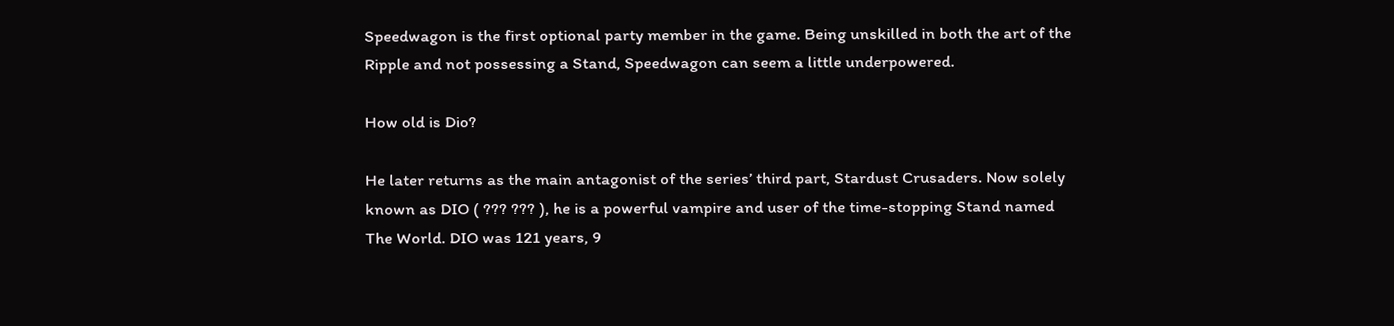Speedwagon is the first optional party member in the game. Being unskilled in both the art of the Ripple and not possessing a Stand, Speedwagon can seem a little underpowered.

How old is Dio?

He later returns as the main antagonist of the series’ third part, Stardust Crusaders. Now solely known as DIO ( ??? ??? ), he is a powerful vampire and user of the time-stopping Stand named The World. DIO was 121 years, 9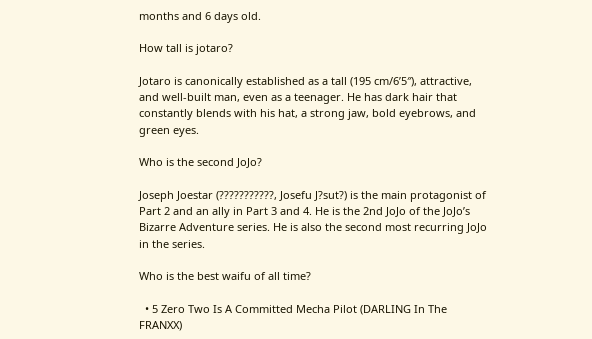months and 6 days old.

How tall is jotaro?

Jotaro is canonically established as a tall (195 cm/6’5″), attractive, and well-built man, even as a teenager. He has dark hair that constantly blends with his hat, a strong jaw, bold eyebrows, and green eyes.

Who is the second JoJo?

Joseph Joestar (???????????, Josefu J?sut?) is the main protagonist of Part 2 and an ally in Part 3 and 4. He is the 2nd JoJo of the JoJo’s Bizarre Adventure series. He is also the second most recurring JoJo in the series.

Who is the best waifu of all time?

  • 5 Zero Two Is A Committed Mecha Pilot (DARLING In The FRANXX)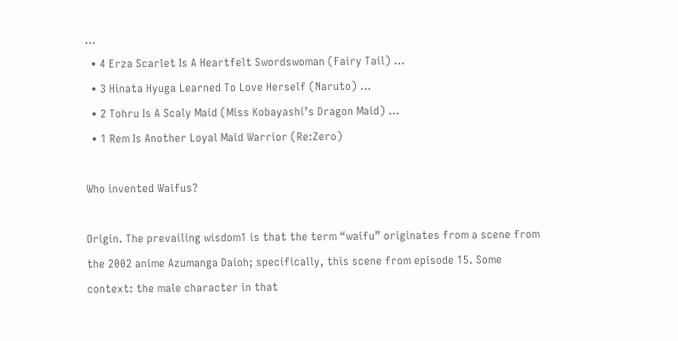…
  • 4 Erza Scarlet Is A Heartfelt Swordswoman (Fairy Tail) …
  • 3 Hinata Hyuga Learned To Love Herself (Naruto) …
  • 2 Tohru Is A Scaly Maid (Miss Kobayashi’s Dragon Maid) …
  • 1 Rem Is Another Loyal Maid Warrior (Re:Zero)

Who invented Waifus?

Origin. The prevailing wisdom1 is that the term “waifu” originates from a scene from the 2002 anime Azumanga Daioh; specifically, this scene from episode 15. Some context: the male character in that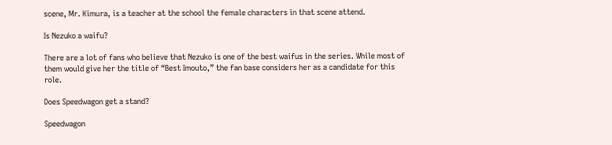scene, Mr. Kimura, is a teacher at the school the female characters in that scene attend.

Is Nezuko a waifu?

There are a lot of fans who believe that Nezuko is one of the best waifus in the series. While most of them would give her the title of “Best Imouto,” the fan base considers her as a candidate for this role.

Does Speedwagon get a stand?

Speedwagon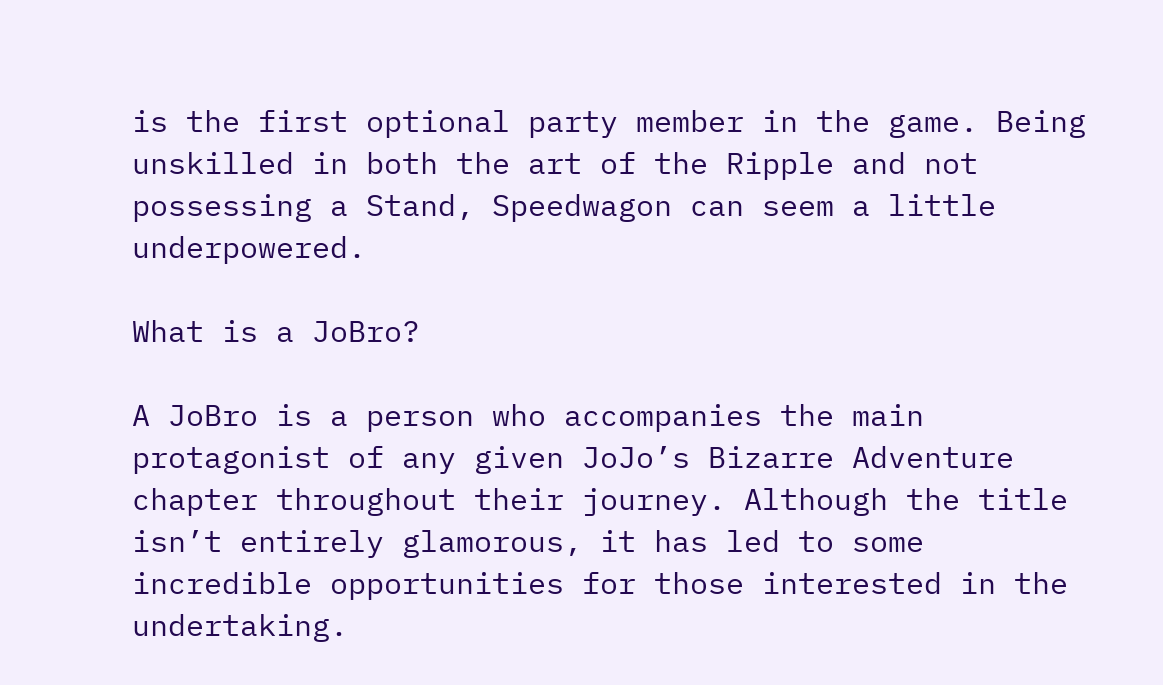is the first optional party member in the game. Being unskilled in both the art of the Ripple and not possessing a Stand, Speedwagon can seem a little underpowered.

What is a JoBro?

A JoBro is a person who accompanies the main protagonist of any given JoJo’s Bizarre Adventure chapter throughout their journey. Although the title isn’t entirely glamorous, it has led to some incredible opportunities for those interested in the undertaking.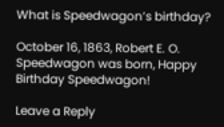What is Speedwagon’s birthday?

October 16, 1863, Robert E. O. Speedwagon was born, Happy Birthday Speedwagon!

Leave a Reply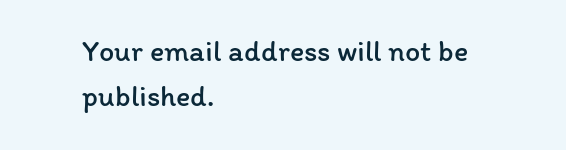Your email address will not be published.